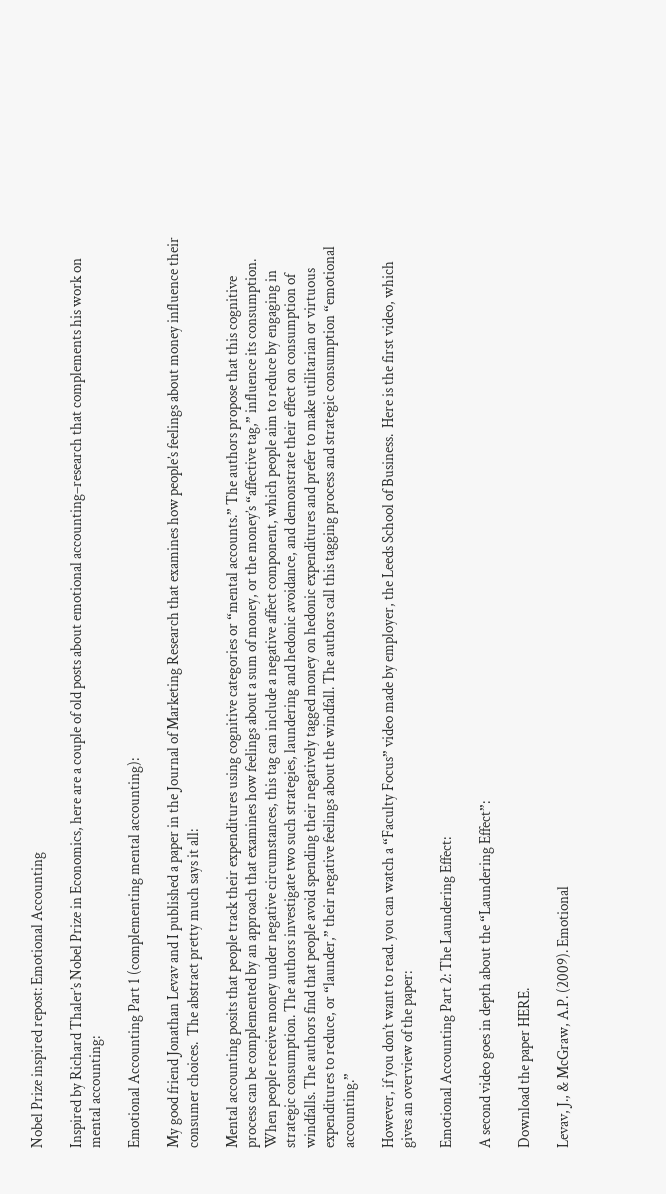Nobel Prize inspired repost: Emotional Accounting

Inspired by Richard Thaler’s Nobel Prize in Economics, here are a couple of old posts about emotional accounting–research that complements his work on mental accounting:

Emotional Accounting Part 1 (complementing mental accounting):

My good friend Jonathan Levav and I published a paper in the Journal of Marketing Research that examines how people’s feelings about money influence their consumer choices.  The abstract pretty much says it all:

Mental accounting posits that people track their expenditures using cognitive categories or “mental accounts.” The authors propose that this cognitive process can be complemented by an approach that examines how feelings about a sum of money, or the money’s “affective tag,” influence its consumption. When people receive money under negative circumstances, this tag can include a negative affect component, which people aim to reduce by engaging in strategic consumption. The authors investigate two such strategies, laundering and hedonic avoidance, and demonstrate their effect on consumption of windfalls. The authors find that people avoid spending their negatively tagged money on hedonic expenditures and prefer to make utilitarian or virtuous expenditures to reduce, or “launder,” their negative feelings about the windfall. The authors call this tagging process and strategic consumption “emotional accounting.”

However, if you don’t want to read. you can watch a “Faculty Focus” video made by employer, the Leeds School of Business.  Here is the first video, which gives an overview of the paper:

Emotional Accounting Part 2: The Laundering Effect:

A second video goes in depth about the “Laundering Effect”:

Download the paper HERE.

Levav, J., & McGraw, A.P. (2009). Emotional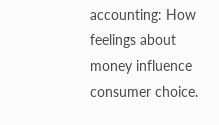accounting: How feelings about money influence consumer choice.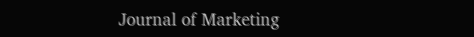Journal of Marketing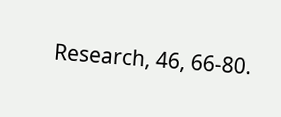Research, 46, 66-80.